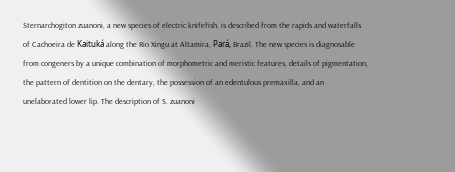Sternarchogiton zuanoni, a new species of electric knifefish, is described from the rapids and waterfalls of Cachoeira de Kaituká along the Rio Xingu at Altamira, Pará, Brazil. The new species is diagnosable from congeners by a unique combination of morphometric and meristic features, details of pigmentation, the pattern of dentition on the dentary, the possession of an edentulous premaxilla, and an unelaborated lower lip. The description of S. zuanoni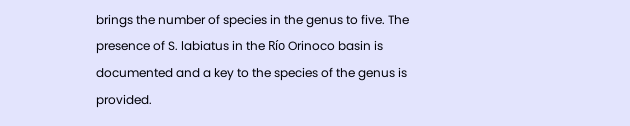brings the number of species in the genus to five. The presence of S. labiatus in the Río Orinoco basin is documented and a key to the species of the genus is provided.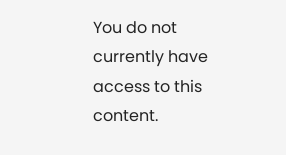You do not currently have access to this content.